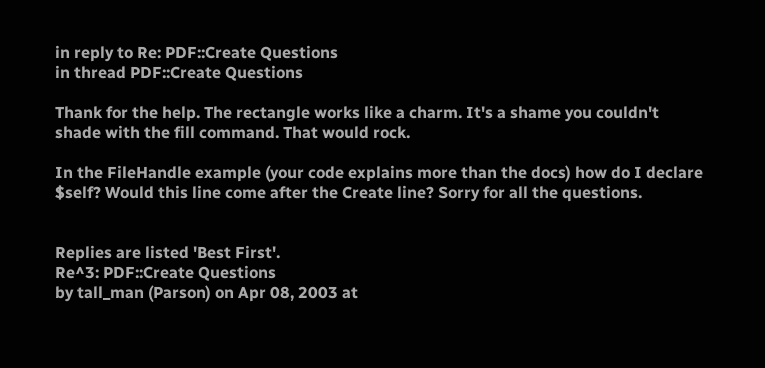in reply to Re: PDF::Create Questions
in thread PDF::Create Questions

Thank for the help. The rectangle works like a charm. It's a shame you couldn't shade with the fill command. That would rock.

In the FileHandle example (your code explains more than the docs) how do I declare $self? Would this line come after the Create line? Sorry for all the questions.


Replies are listed 'Best First'.
Re^3: PDF::Create Questions
by tall_man (Parson) on Apr 08, 2003 at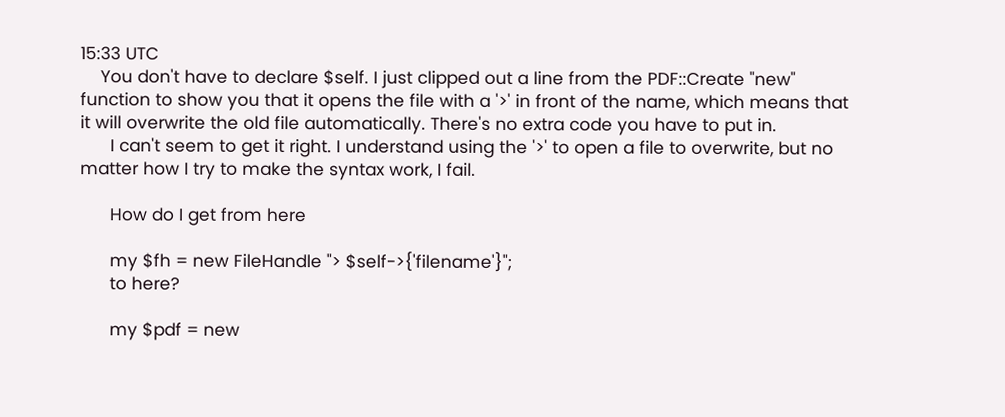15:33 UTC
    You don't have to declare $self. I just clipped out a line from the PDF::Create "new" function to show you that it opens the file with a '>' in front of the name, which means that it will overwrite the old file automatically. There's no extra code you have to put in.
      I can't seem to get it right. I understand using the '>' to open a file to overwrite, but no matter how I try to make the syntax work, I fail.

      How do I get from here

      my $fh = new FileHandle "> $self->{'filename'}";
      to here?

      my $pdf = new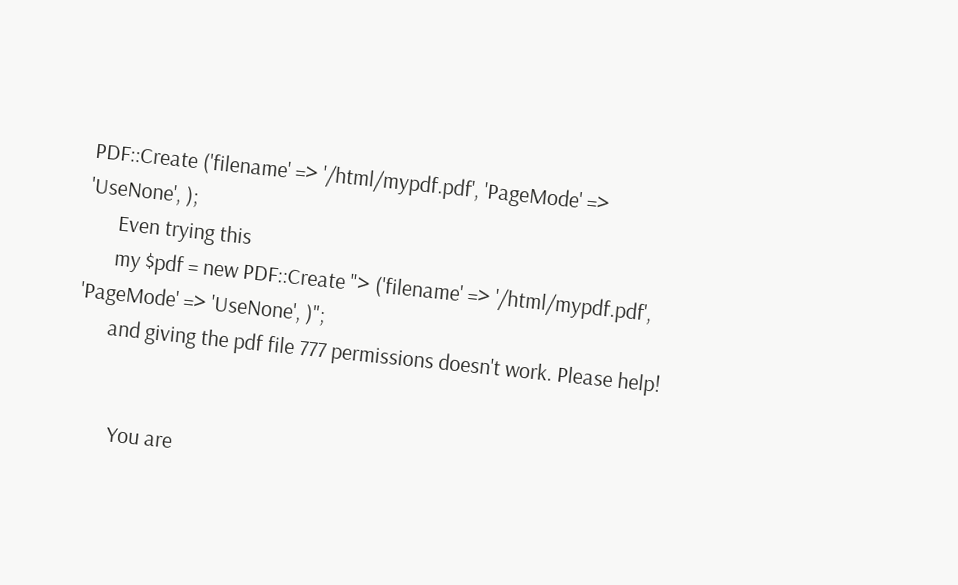PDF::Create ('filename' => '/html/mypdf.pdf', 'PageMode' => 'UseNone', );
      Even trying this
      my $pdf = new PDF::Create "> ('filename' => '/html/mypdf.pdf', 'PageMode' => 'UseNone', )";
      and giving the pdf file 777 permissions doesn't work. Please help!


        You are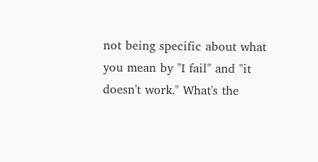not being specific about what you mean by "I fail" and "it doesn't work." What's the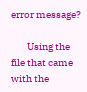error message?

        Using the file that came with the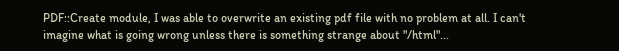PDF::Create module, I was able to overwrite an existing pdf file with no problem at all. I can't imagine what is going wrong unless there is something strange about "/html"...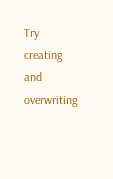Try creating and overwriting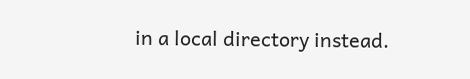in a local directory instead.